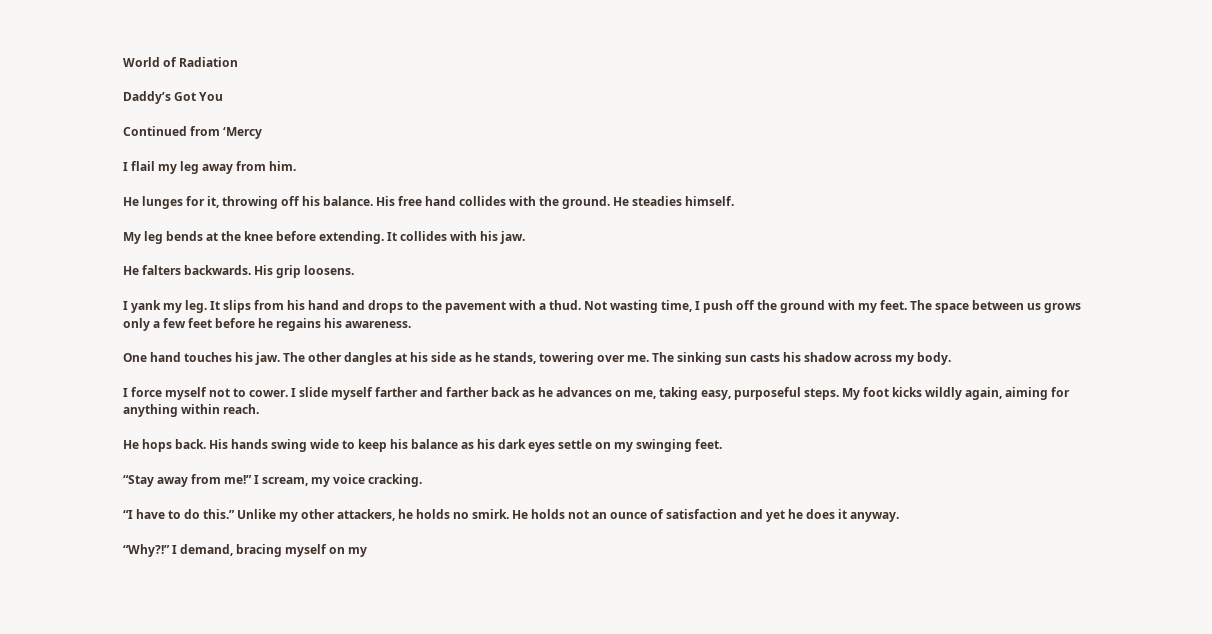World of Radiation

Daddy’s Got You

Continued from ‘Mercy

I flail my leg away from him.

He lunges for it, throwing off his balance. His free hand collides with the ground. He steadies himself.

My leg bends at the knee before extending. It collides with his jaw.

He falters backwards. His grip loosens.

I yank my leg. It slips from his hand and drops to the pavement with a thud. Not wasting time, I push off the ground with my feet. The space between us grows only a few feet before he regains his awareness.

One hand touches his jaw. The other dangles at his side as he stands, towering over me. The sinking sun casts his shadow across my body.

I force myself not to cower. I slide myself farther and farther back as he advances on me, taking easy, purposeful steps. My foot kicks wildly again, aiming for anything within reach.

He hops back. His hands swing wide to keep his balance as his dark eyes settle on my swinging feet.

“Stay away from me!” I scream, my voice cracking.

“I have to do this.” Unlike my other attackers, he holds no smirk. He holds not an ounce of satisfaction and yet he does it anyway.

“Why?!” I demand, bracing myself on my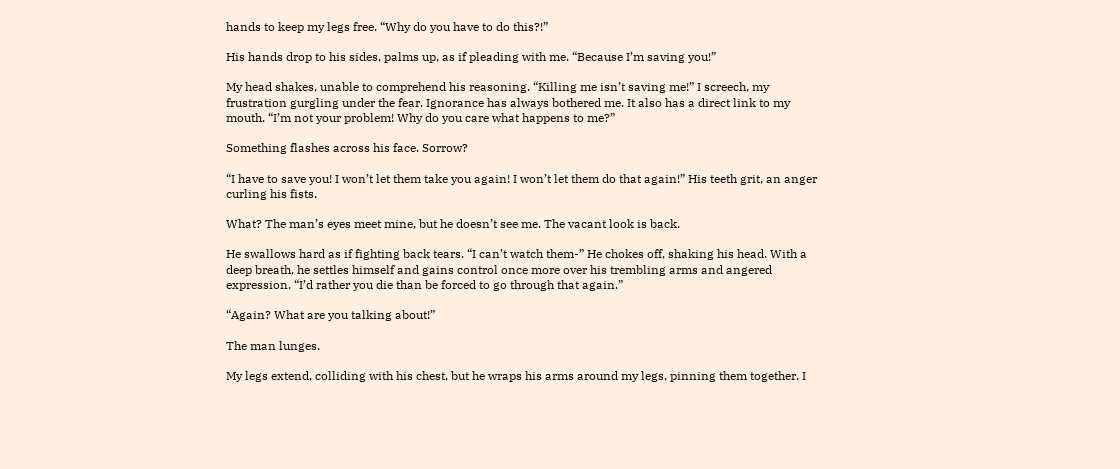hands to keep my legs free. “Why do you have to do this?!”

His hands drop to his sides, palms up, as if pleading with me. “Because I’m saving you!”

My head shakes, unable to comprehend his reasoning. “Killing me isn’t saving me!” I screech, my frustration gurgling under the fear. Ignorance has always bothered me. It also has a direct link to my mouth. “I’m not your problem! Why do you care what happens to me?”

Something flashes across his face. Sorrow?

“I have to save you! I won’t let them take you again! I won’t let them do that again!” His teeth grit, an anger curling his fists.

What? The man’s eyes meet mine, but he doesn’t see me. The vacant look is back.

He swallows hard as if fighting back tears. “I can’t watch them-” He chokes off, shaking his head. With a deep breath, he settles himself and gains control once more over his trembling arms and angered expression. “I’d rather you die than be forced to go through that again.”

“Again? What are you talking about!”

The man lunges.

My legs extend, colliding with his chest, but he wraps his arms around my legs, pinning them together. I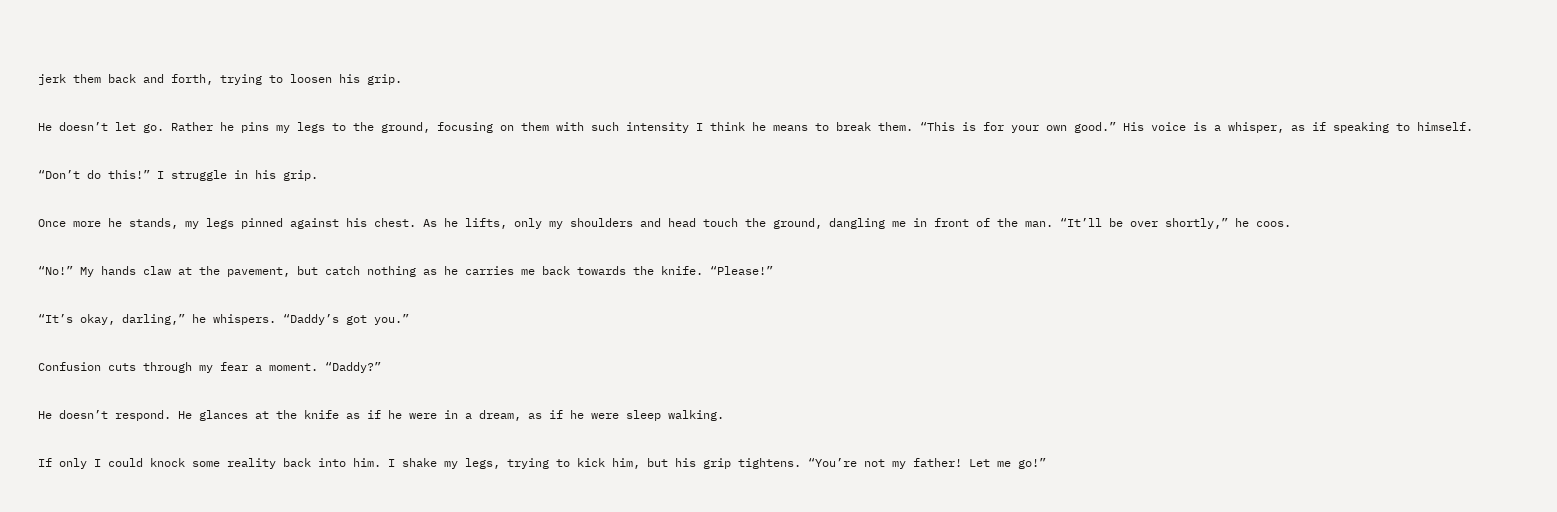jerk them back and forth, trying to loosen his grip.

He doesn’t let go. Rather he pins my legs to the ground, focusing on them with such intensity I think he means to break them. “This is for your own good.” His voice is a whisper, as if speaking to himself.

“Don’t do this!” I struggle in his grip.

Once more he stands, my legs pinned against his chest. As he lifts, only my shoulders and head touch the ground, dangling me in front of the man. “It’ll be over shortly,” he coos.

“No!” My hands claw at the pavement, but catch nothing as he carries me back towards the knife. “Please!”

“It’s okay, darling,” he whispers. “Daddy’s got you.”

Confusion cuts through my fear a moment. “Daddy?”

He doesn’t respond. He glances at the knife as if he were in a dream, as if he were sleep walking.

If only I could knock some reality back into him. I shake my legs, trying to kick him, but his grip tightens. “You’re not my father! Let me go!”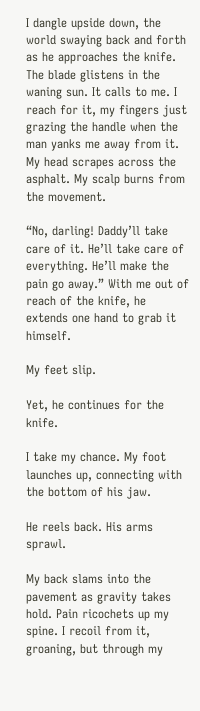I dangle upside down, the world swaying back and forth as he approaches the knife. The blade glistens in the waning sun. It calls to me. I reach for it, my fingers just grazing the handle when the man yanks me away from it. My head scrapes across the asphalt. My scalp burns from the movement.

“No, darling! Daddy’ll take care of it. He’ll take care of everything. He’ll make the pain go away.” With me out of reach of the knife, he extends one hand to grab it himself.

My feet slip.

Yet, he continues for the knife.

I take my chance. My foot launches up, connecting with the bottom of his jaw.

He reels back. His arms sprawl.

My back slams into the pavement as gravity takes hold. Pain ricochets up my spine. I recoil from it, groaning, but through my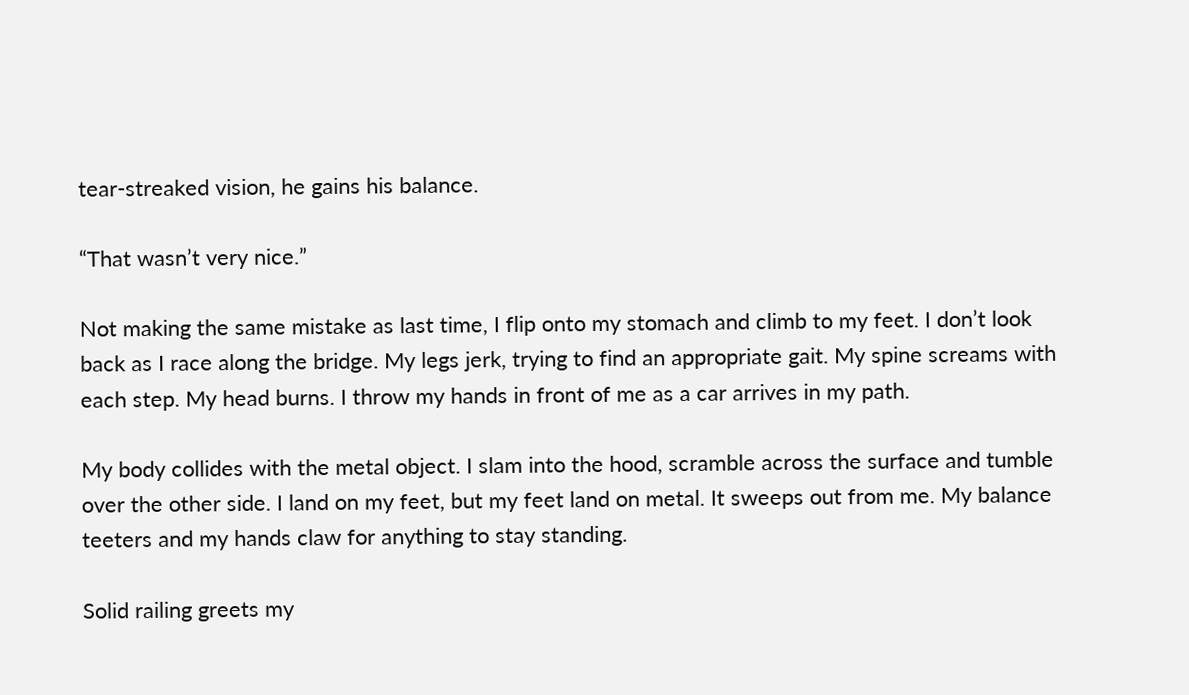tear-streaked vision, he gains his balance.

“That wasn’t very nice.”

Not making the same mistake as last time, I flip onto my stomach and climb to my feet. I don’t look back as I race along the bridge. My legs jerk, trying to find an appropriate gait. My spine screams with each step. My head burns. I throw my hands in front of me as a car arrives in my path.

My body collides with the metal object. I slam into the hood, scramble across the surface and tumble over the other side. I land on my feet, but my feet land on metal. It sweeps out from me. My balance teeters and my hands claw for anything to stay standing.

Solid railing greets my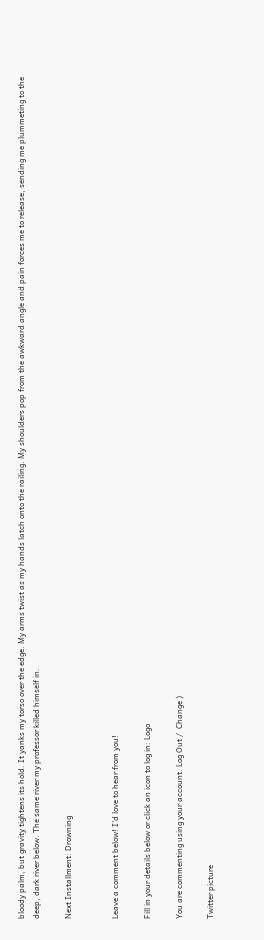bloody palm, but gravity tightens its hold. It yanks my torso over the edge. My arms twist as my hands latch onto the railing. My shoulders pop from the awkward angle and pain forces me to release, sending me plummeting to the deep, dark river below. The same river my professor killed himself in.

Next Installment: Drowning


Leave a comment below! I'd love to hear from you!

Fill in your details below or click an icon to log in: Logo

You are commenting using your account. Log Out /  Change )

Twitter picture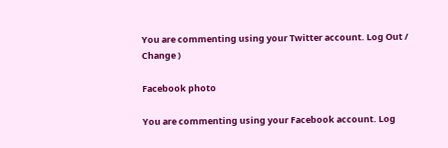You are commenting using your Twitter account. Log Out /  Change )

Facebook photo

You are commenting using your Facebook account. Log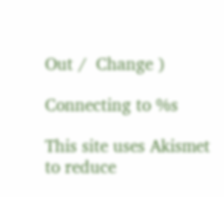Out /  Change )

Connecting to %s

This site uses Akismet to reduce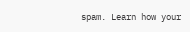spam. Learn how your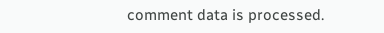comment data is processed.